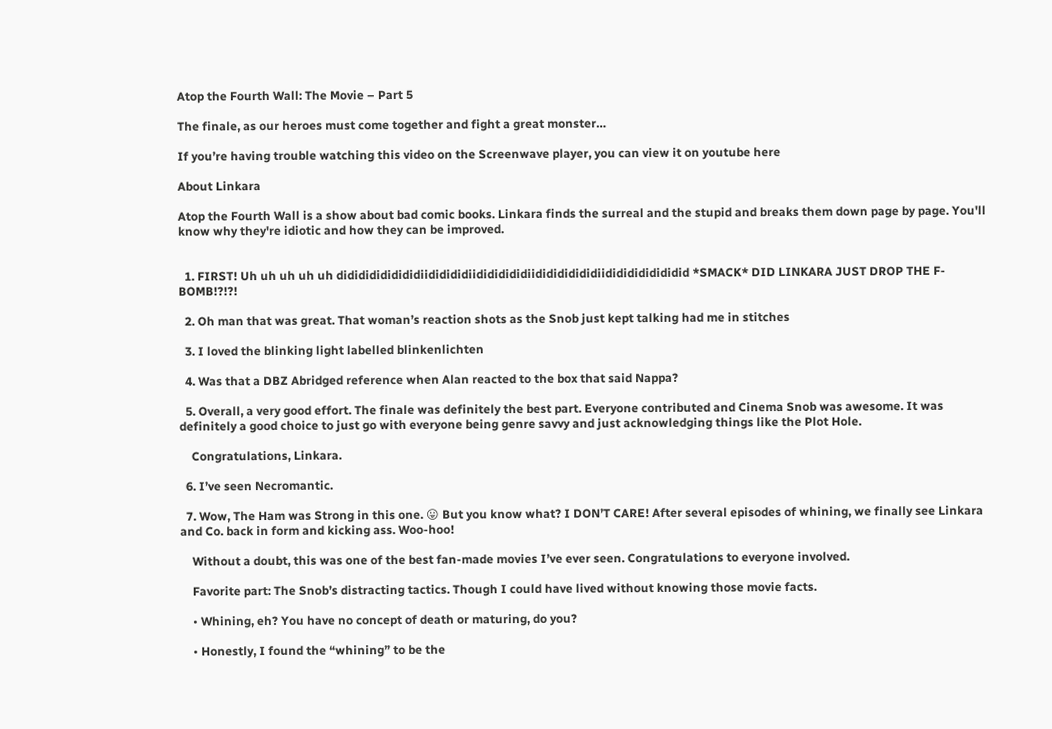Atop the Fourth Wall: The Movie – Part 5

The finale, as our heroes must come together and fight a great monster…

If you’re having trouble watching this video on the Screenwave player, you can view it on youtube here

About Linkara

Atop the Fourth Wall is a show about bad comic books. Linkara finds the surreal and the stupid and breaks them down page by page. You'll know why they're idiotic and how they can be improved.


  1. FIRST! Uh uh uh uh uh didididididididiididididiidididididiididididididiidididididididid *SMACK* DID LINKARA JUST DROP THE F-BOMB!?!?!

  2. Oh man that was great. That woman’s reaction shots as the Snob just kept talking had me in stitches

  3. I loved the blinking light labelled blinkenlichten

  4. Was that a DBZ Abridged reference when Alan reacted to the box that said Nappa?

  5. Overall, a very good effort. The finale was definitely the best part. Everyone contributed and Cinema Snob was awesome. It was definitely a good choice to just go with everyone being genre savvy and just acknowledging things like the Plot Hole.

    Congratulations, Linkara.

  6. I’ve seen Necromantic.

  7. Wow, The Ham was Strong in this one. 😛 But you know what? I DON’T CARE! After several episodes of whining, we finally see Linkara and Co. back in form and kicking ass. Woo-hoo!

    Without a doubt, this was one of the best fan-made movies I’ve ever seen. Congratulations to everyone involved.

    Favorite part: The Snob’s distracting tactics. Though I could have lived without knowing those movie facts.

    • Whining, eh? You have no concept of death or maturing, do you?

    • Honestly, I found the “whining” to be the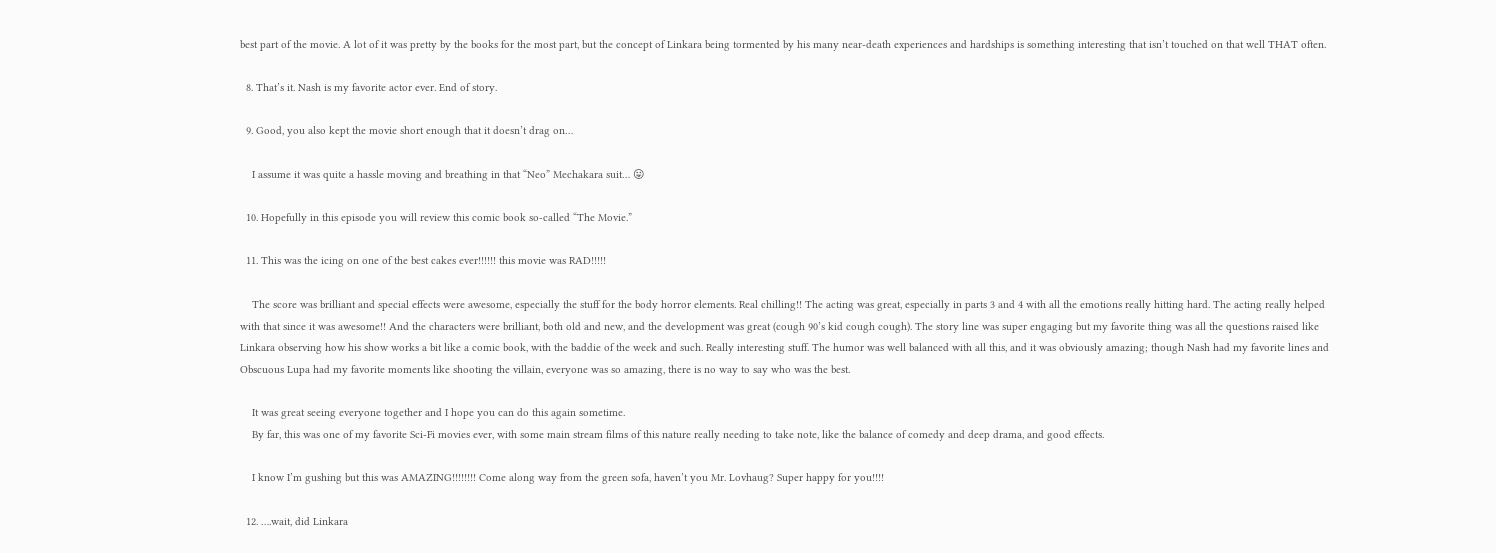best part of the movie. A lot of it was pretty by the books for the most part, but the concept of Linkara being tormented by his many near-death experiences and hardships is something interesting that isn’t touched on that well THAT often.

  8. That’s it. Nash is my favorite actor ever. End of story.

  9. Good, you also kept the movie short enough that it doesn’t drag on…

    I assume it was quite a hassle moving and breathing in that “Neo” Mechakara suit… 😛

  10. Hopefully in this episode you will review this comic book so-called “The Movie.”

  11. This was the icing on one of the best cakes ever!!!!!! this movie was RAD!!!!!

    The score was brilliant and special effects were awesome, especially the stuff for the body horror elements. Real chilling!! The acting was great, especially in parts 3 and 4 with all the emotions really hitting hard. The acting really helped with that since it was awesome!! And the characters were brilliant, both old and new, and the development was great (cough 90’s kid cough cough). The story line was super engaging but my favorite thing was all the questions raised like Linkara observing how his show works a bit like a comic book, with the baddie of the week and such. Really interesting stuff. The humor was well balanced with all this, and it was obviously amazing; though Nash had my favorite lines and Obscuous Lupa had my favorite moments like shooting the villain, everyone was so amazing, there is no way to say who was the best.

    It was great seeing everyone together and I hope you can do this again sometime.
    By far, this was one of my favorite Sci-Fi movies ever, with some main stream films of this nature really needing to take note, like the balance of comedy and deep drama, and good effects.

    I know I’m gushing but this was AMAZING!!!!!!!! Come along way from the green sofa, haven’t you Mr. Lovhaug? Super happy for you!!!!

  12. ….wait, did Linkara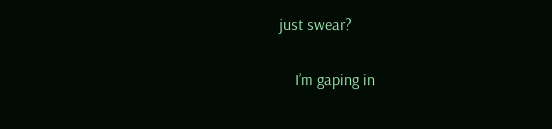just swear?

    I’m gaping in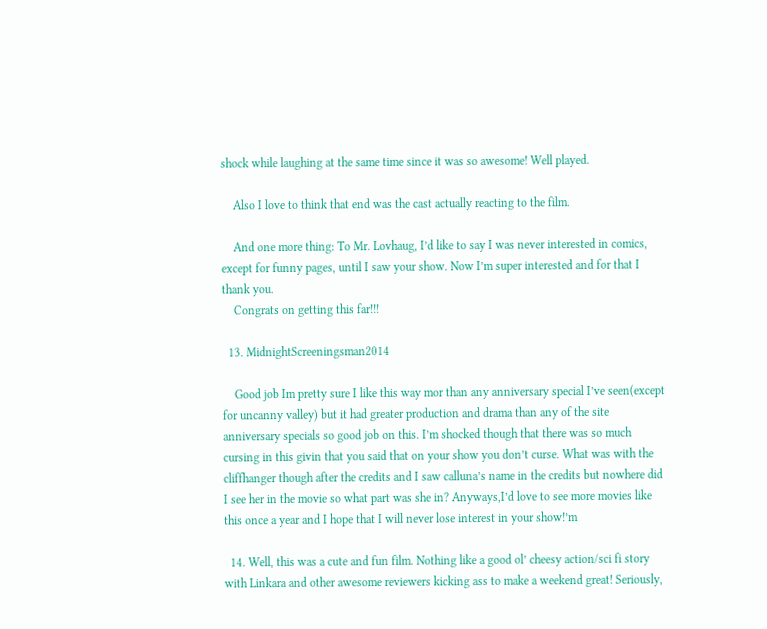shock while laughing at the same time since it was so awesome! Well played.

    Also I love to think that end was the cast actually reacting to the film.

    And one more thing: To Mr. Lovhaug, I’d like to say I was never interested in comics, except for funny pages, until I saw your show. Now I’m super interested and for that I thank you.
    Congrats on getting this far!!!

  13. MidnightScreeningsman2014

    Good job Im pretty sure I like this way mor than any anniversary special I’ve seen(except for uncanny valley) but it had greater production and drama than any of the site anniversary specials so good job on this. I’m shocked though that there was so much cursing in this givin that you said that on your show you don’t curse. What was with the cliffhanger though after the credits and I saw calluna’s name in the credits but nowhere did I see her in the movie so what part was she in? Anyways,I’d love to see more movies like this once a year and I hope that I will never lose interest in your show!’m

  14. Well, this was a cute and fun film. Nothing like a good ol’ cheesy action/sci fi story with Linkara and other awesome reviewers kicking ass to make a weekend great! Seriously,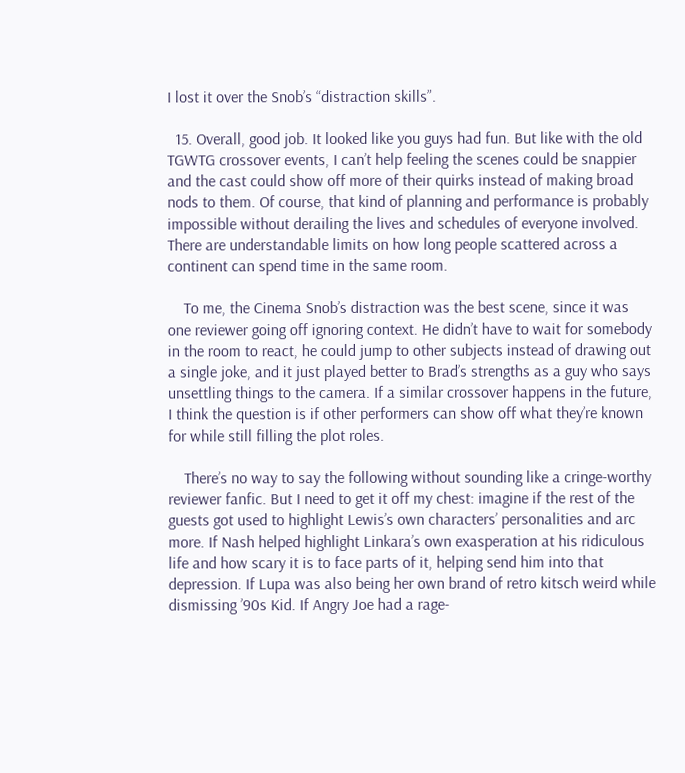I lost it over the Snob’s “distraction skills”.

  15. Overall, good job. It looked like you guys had fun. But like with the old TGWTG crossover events, I can’t help feeling the scenes could be snappier and the cast could show off more of their quirks instead of making broad nods to them. Of course, that kind of planning and performance is probably impossible without derailing the lives and schedules of everyone involved. There are understandable limits on how long people scattered across a continent can spend time in the same room.

    To me, the Cinema Snob’s distraction was the best scene, since it was one reviewer going off ignoring context. He didn’t have to wait for somebody in the room to react, he could jump to other subjects instead of drawing out a single joke, and it just played better to Brad’s strengths as a guy who says unsettling things to the camera. If a similar crossover happens in the future, I think the question is if other performers can show off what they’re known for while still filling the plot roles.

    There’s no way to say the following without sounding like a cringe-worthy reviewer fanfic. But I need to get it off my chest: imagine if the rest of the guests got used to highlight Lewis’s own characters’ personalities and arc more. If Nash helped highlight Linkara’s own exasperation at his ridiculous life and how scary it is to face parts of it, helping send him into that depression. If Lupa was also being her own brand of retro kitsch weird while dismissing ’90s Kid. If Angry Joe had a rage-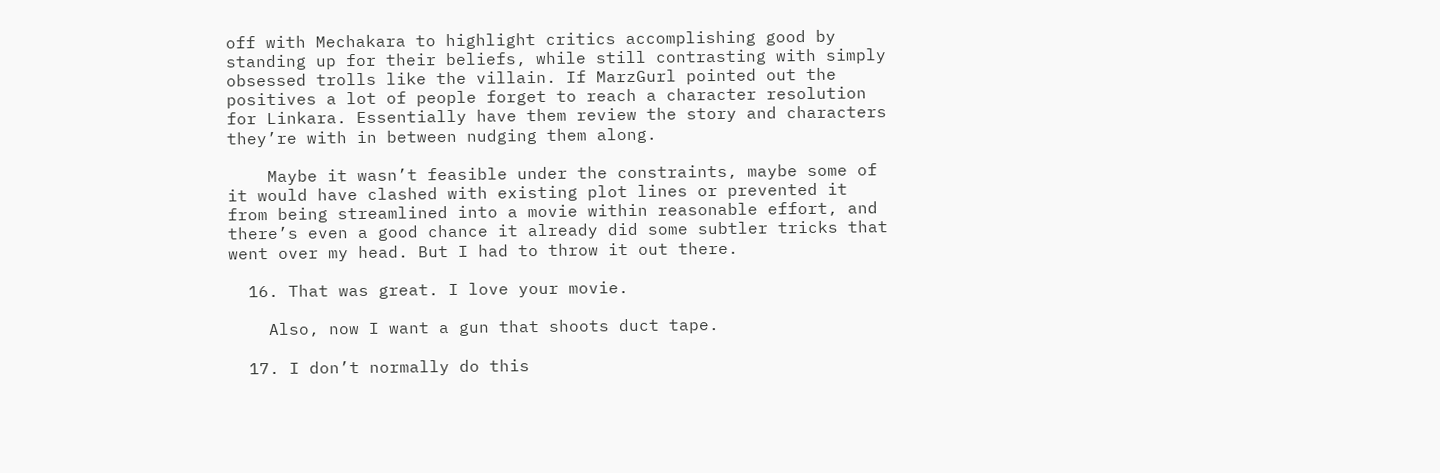off with Mechakara to highlight critics accomplishing good by standing up for their beliefs, while still contrasting with simply obsessed trolls like the villain. If MarzGurl pointed out the positives a lot of people forget to reach a character resolution for Linkara. Essentially have them review the story and characters they’re with in between nudging them along.

    Maybe it wasn’t feasible under the constraints, maybe some of it would have clashed with existing plot lines or prevented it from being streamlined into a movie within reasonable effort, and there’s even a good chance it already did some subtler tricks that went over my head. But I had to throw it out there.

  16. That was great. I love your movie.

    Also, now I want a gun that shoots duct tape.

  17. I don’t normally do this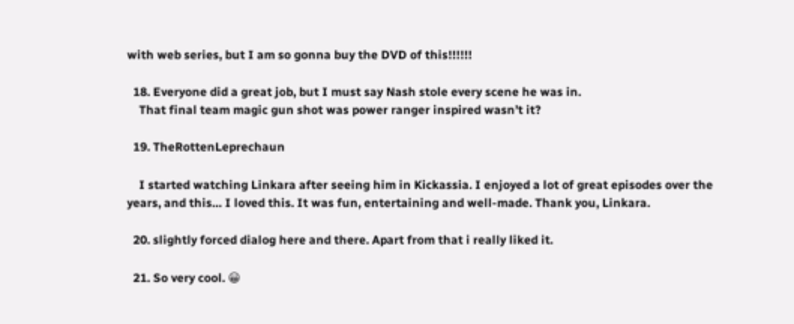with web series, but I am so gonna buy the DVD of this!!!!!!

  18. Everyone did a great job, but I must say Nash stole every scene he was in.
    That final team magic gun shot was power ranger inspired wasn’t it?

  19. TheRottenLeprechaun

    I started watching Linkara after seeing him in Kickassia. I enjoyed a lot of great episodes over the years, and this… I loved this. It was fun, entertaining and well-made. Thank you, Linkara.

  20. slightly forced dialog here and there. Apart from that i really liked it.

  21. So very cool. 😀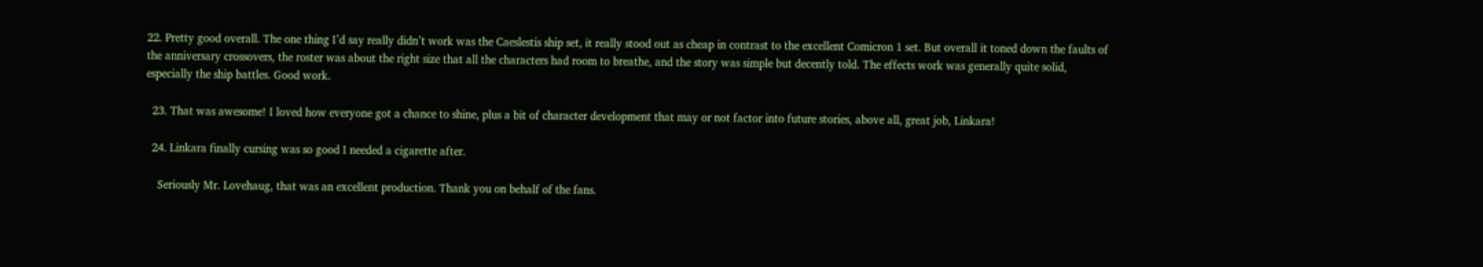22. Pretty good overall. The one thing I’d say really didn’t work was the Caeslestis ship set, it really stood out as cheap in contrast to the excellent Comicron 1 set. But overall it toned down the faults of the anniversary crossovers, the roster was about the right size that all the characters had room to breathe, and the story was simple but decently told. The effects work was generally quite solid, especially the ship battles. Good work.

  23. That was awesome! I loved how everyone got a chance to shine, plus a bit of character development that may or not factor into future stories, above all, great job, Linkara!

  24. Linkara finally cursing was so good I needed a cigarette after.

    Seriously Mr. Lovehaug, that was an excellent production. Thank you on behalf of the fans.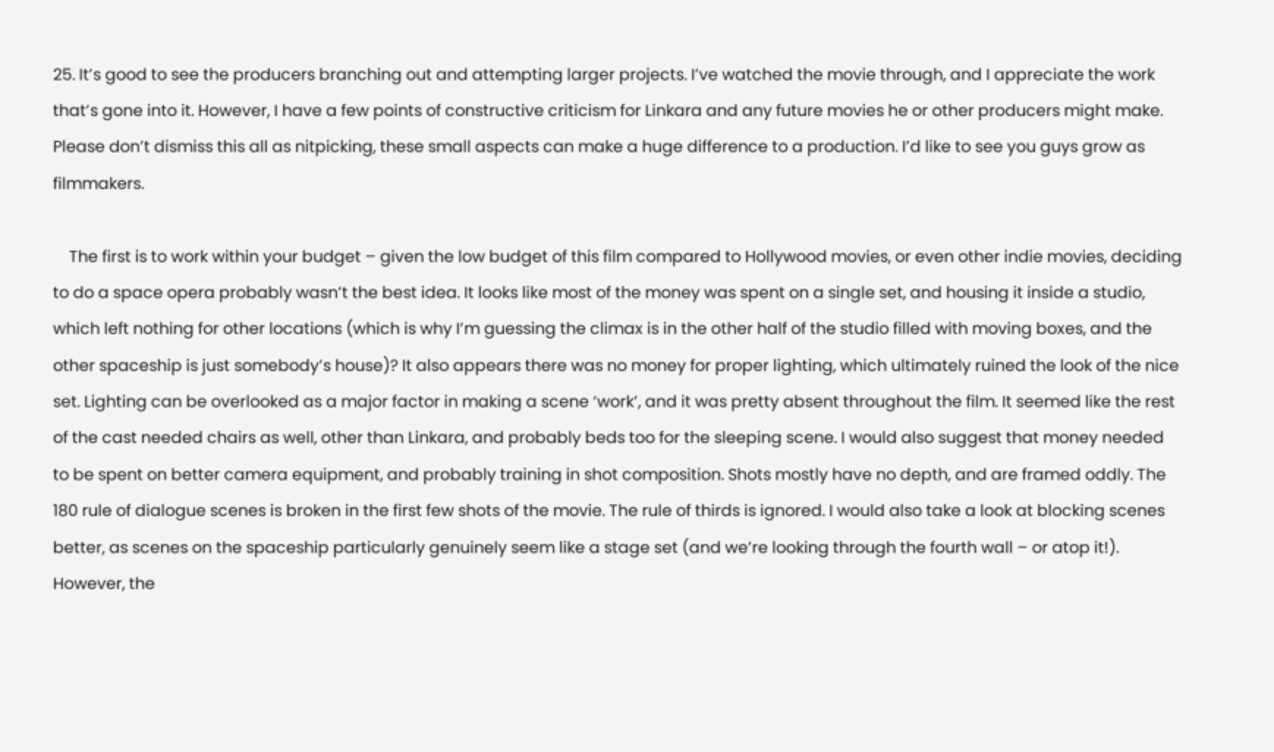25. It’s good to see the producers branching out and attempting larger projects. I’ve watched the movie through, and I appreciate the work that’s gone into it. However, I have a few points of constructive criticism for Linkara and any future movies he or other producers might make. Please don’t dismiss this all as nitpicking, these small aspects can make a huge difference to a production. I’d like to see you guys grow as filmmakers.

    The first is to work within your budget – given the low budget of this film compared to Hollywood movies, or even other indie movies, deciding to do a space opera probably wasn’t the best idea. It looks like most of the money was spent on a single set, and housing it inside a studio, which left nothing for other locations (which is why I’m guessing the climax is in the other half of the studio filled with moving boxes, and the other spaceship is just somebody’s house)? It also appears there was no money for proper lighting, which ultimately ruined the look of the nice set. Lighting can be overlooked as a major factor in making a scene ‘work’, and it was pretty absent throughout the film. It seemed like the rest of the cast needed chairs as well, other than Linkara, and probably beds too for the sleeping scene. I would also suggest that money needed to be spent on better camera equipment, and probably training in shot composition. Shots mostly have no depth, and are framed oddly. The 180 rule of dialogue scenes is broken in the first few shots of the movie. The rule of thirds is ignored. I would also take a look at blocking scenes better, as scenes on the spaceship particularly genuinely seem like a stage set (and we’re looking through the fourth wall – or atop it!). However, the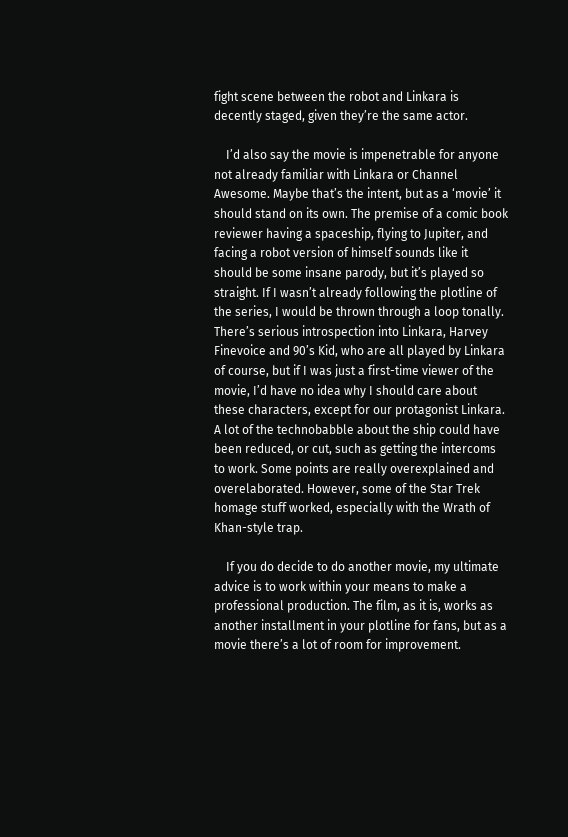fight scene between the robot and Linkara is decently staged, given they’re the same actor.

    I’d also say the movie is impenetrable for anyone not already familiar with Linkara or Channel Awesome. Maybe that’s the intent, but as a ‘movie’ it should stand on its own. The premise of a comic book reviewer having a spaceship, flying to Jupiter, and facing a robot version of himself sounds like it should be some insane parody, but it’s played so straight. If I wasn’t already following the plotline of the series, I would be thrown through a loop tonally. There’s serious introspection into Linkara, Harvey Finevoice and 90’s Kid, who are all played by Linkara of course, but if I was just a first-time viewer of the movie, I’d have no idea why I should care about these characters, except for our protagonist Linkara. A lot of the technobabble about the ship could have been reduced, or cut, such as getting the intercoms to work. Some points are really overexplained and overelaborated. However, some of the Star Trek homage stuff worked, especially with the Wrath of Khan-style trap.

    If you do decide to do another movie, my ultimate advice is to work within your means to make a professional production. The film, as it is, works as another installment in your plotline for fans, but as a movie there’s a lot of room for improvement.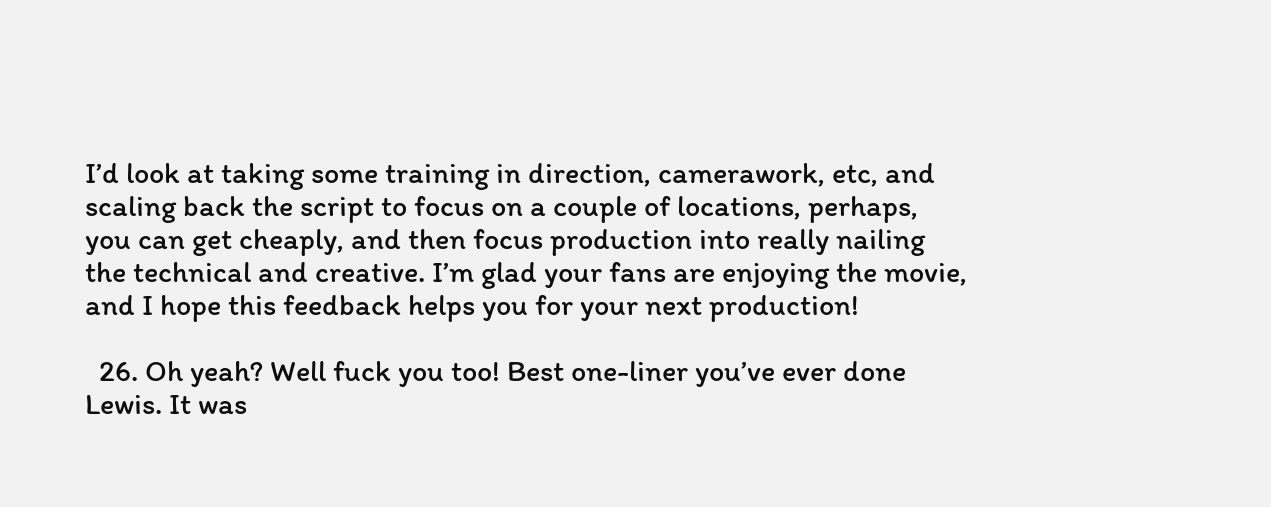I’d look at taking some training in direction, camerawork, etc, and scaling back the script to focus on a couple of locations, perhaps, you can get cheaply, and then focus production into really nailing the technical and creative. I’m glad your fans are enjoying the movie, and I hope this feedback helps you for your next production!

  26. Oh yeah? Well fuck you too! Best one-liner you’ve ever done Lewis. It was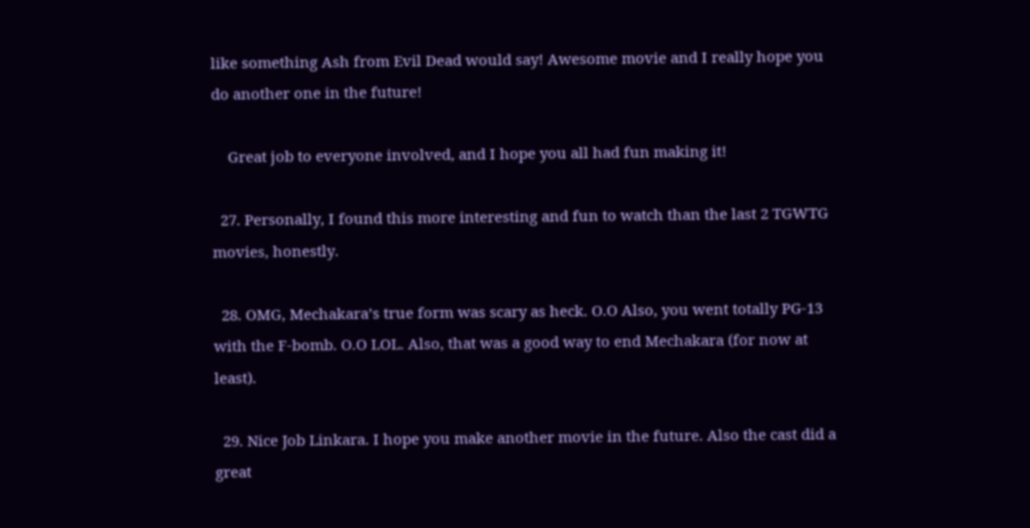like something Ash from Evil Dead would say! Awesome movie and I really hope you do another one in the future!

    Great job to everyone involved, and I hope you all had fun making it!

  27. Personally, I found this more interesting and fun to watch than the last 2 TGWTG movies, honestly.

  28. OMG, Mechakara’s true form was scary as heck. O.O Also, you went totally PG-13 with the F-bomb. O.O LOL. Also, that was a good way to end Mechakara (for now at least).

  29. Nice Job Linkara. I hope you make another movie in the future. Also the cast did a great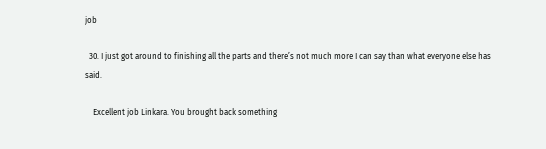job

  30. I just got around to finishing all the parts and there’s not much more I can say than what everyone else has said.

    Excellent job Linkara. You brought back something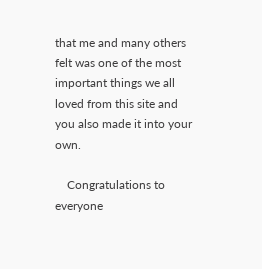that me and many others felt was one of the most important things we all loved from this site and you also made it into your own.

    Congratulations to everyone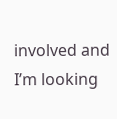involved and I’m looking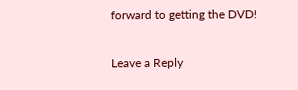forward to getting the DVD!

Leave a Reply